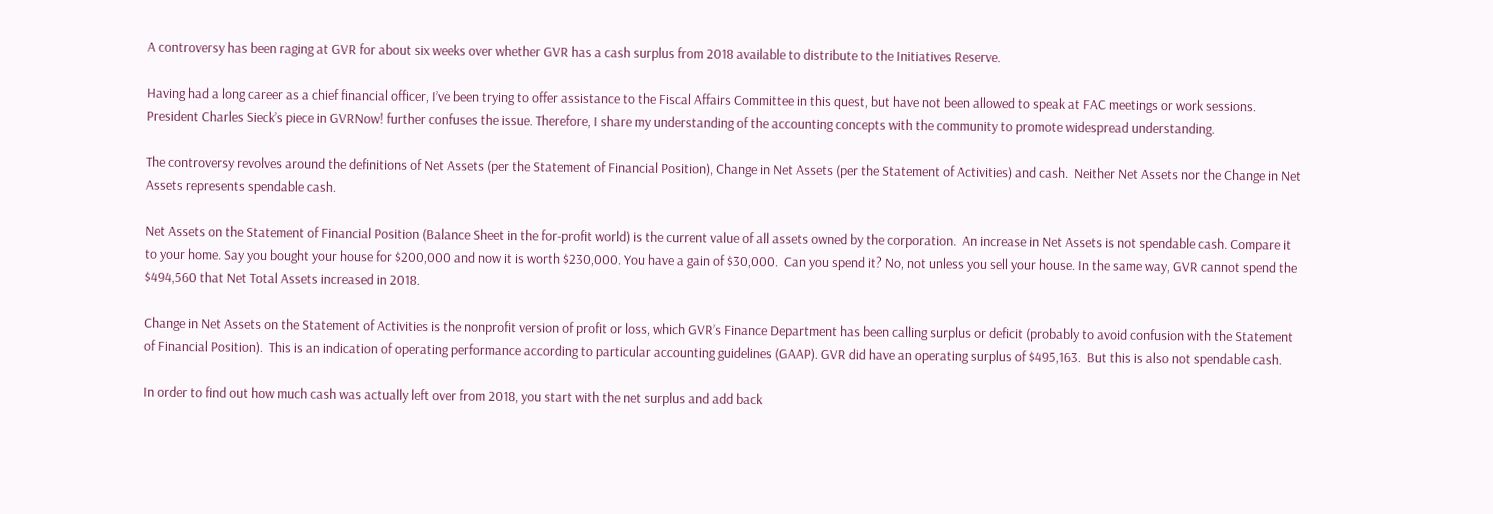A controversy has been raging at GVR for about six weeks over whether GVR has a cash surplus from 2018 available to distribute to the Initiatives Reserve.

Having had a long career as a chief financial officer, I’ve been trying to offer assistance to the Fiscal Affairs Committee in this quest, but have not been allowed to speak at FAC meetings or work sessions.  President Charles Sieck’s piece in GVRNow! further confuses the issue. Therefore, I share my understanding of the accounting concepts with the community to promote widespread understanding.

The controversy revolves around the definitions of Net Assets (per the Statement of Financial Position), Change in Net Assets (per the Statement of Activities) and cash.  Neither Net Assets nor the Change in Net Assets represents spendable cash.

Net Assets on the Statement of Financial Position (Balance Sheet in the for-profit world) is the current value of all assets owned by the corporation.  An increase in Net Assets is not spendable cash. Compare it to your home. Say you bought your house for $200,000 and now it is worth $230,000. You have a gain of $30,000.  Can you spend it? No, not unless you sell your house. In the same way, GVR cannot spend the $494,560 that Net Total Assets increased in 2018.

Change in Net Assets on the Statement of Activities is the nonprofit version of profit or loss, which GVR’s Finance Department has been calling surplus or deficit (probably to avoid confusion with the Statement of Financial Position).  This is an indication of operating performance according to particular accounting guidelines (GAAP). GVR did have an operating surplus of $495,163.  But this is also not spendable cash.

In order to find out how much cash was actually left over from 2018, you start with the net surplus and add back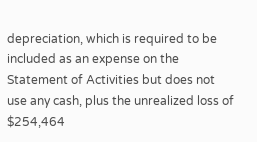depreciation, which is required to be included as an expense on the Statement of Activities but does not use any cash, plus the unrealized loss of $254,464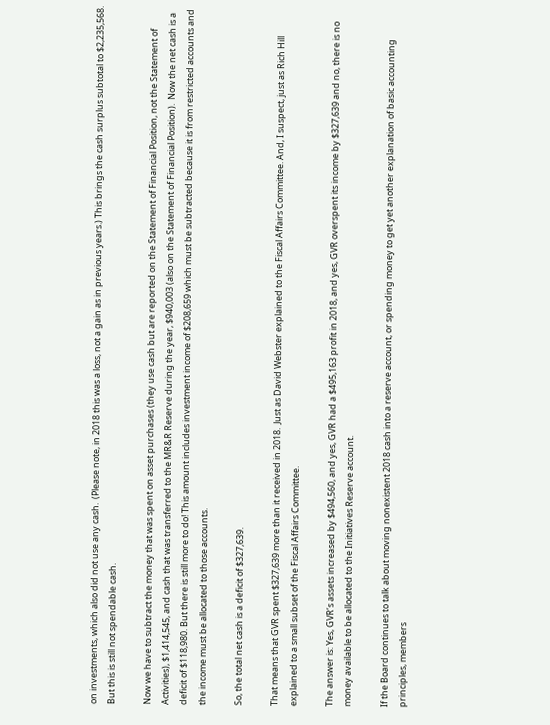on investments, which also did not use any cash.  (Please note, in 2018 this was a loss, not a gain as in previous years.) This brings the cash surplus subtotal to $2,235,568. But this is still not spendable cash.

Now we have to subtract the money that was spent on asset purchases (they use cash but are reported on the Statement of Financial Position, not the Statement of Activities), $1,414,545, and cash that was transferred to the MR&R Reserve during the year, $940,003 (also on the Statement of Financial Position).  Now the net cash is a deficit of $118,980. But there is still more to do! This amount includes investment income of $208,659 which must be subtracted because it is from restricted accounts and the income must be allocated to those accounts.

So, the total net cash is a deficit of $327,639.

That means that GVR spent $327,639 more than it received in 2018.  Just as David Webster explained to the Fiscal Affairs Committee. And, I suspect, just as Rich Hill explained to a small subset of the Fiscal Affairs Committee.

The answer is: Yes, GVR’s assets increased by $494,560, and yes, GVR had a $495,163 profit in 2018, and yes, GVR overspent its income by $327,639 and no, there is no money available to be allocated to the Initiatives Reserve account.

If the Board continues to talk about moving nonexistent 2018 cash into a reserve account, or spending money to get yet another explanation of basic accounting principles, members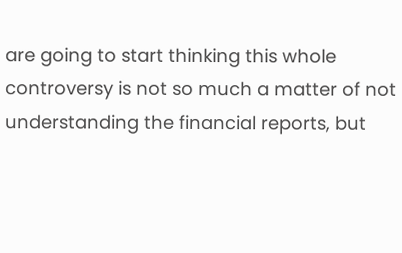are going to start thinking this whole controversy is not so much a matter of not understanding the financial reports, but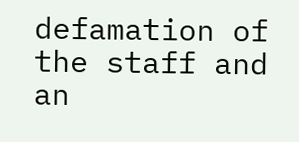defamation of the staff and an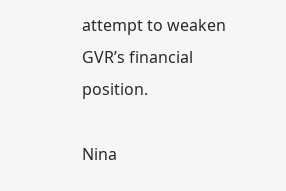attempt to weaken GVR’s financial position.

Nina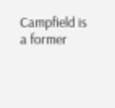Campfield is a former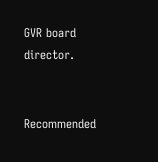GVR board director.


Recommended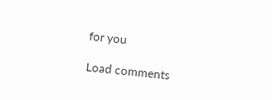for you

Load comments